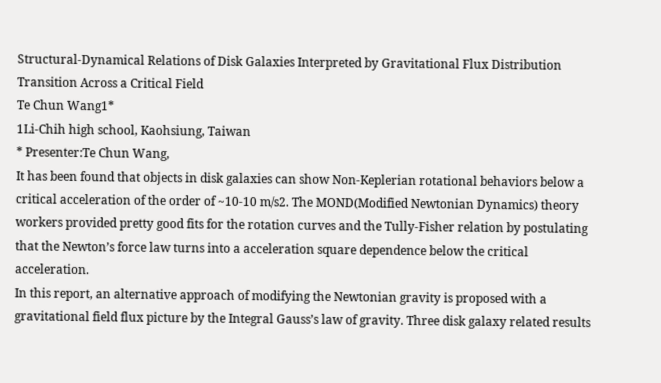Structural-Dynamical Relations of Disk Galaxies Interpreted by Gravitational Flux Distribution Transition Across a Critical Field
Te Chun Wang1*
1Li-Chih high school, Kaohsiung, Taiwan
* Presenter:Te Chun Wang,
It has been found that objects in disk galaxies can show Non-Keplerian rotational behaviors below a critical acceleration of the order of ~10-10 m/s2. The MOND(Modified Newtonian Dynamics) theory workers provided pretty good fits for the rotation curves and the Tully-Fisher relation by postulating that the Newton’s force law turns into a acceleration square dependence below the critical acceleration.
In this report, an alternative approach of modifying the Newtonian gravity is proposed with a gravitational field flux picture by the Integral Gauss’s law of gravity. Three disk galaxy related results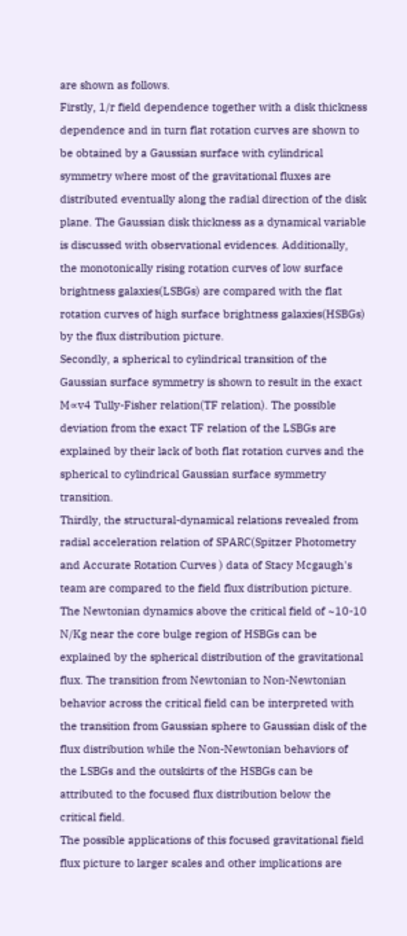are shown as follows.
Firstly, 1/r field dependence together with a disk thickness dependence and in turn flat rotation curves are shown to be obtained by a Gaussian surface with cylindrical symmetry where most of the gravitational fluxes are distributed eventually along the radial direction of the disk plane. The Gaussian disk thickness as a dynamical variable is discussed with observational evidences. Additionally, the monotonically rising rotation curves of low surface brightness galaxies(LSBGs) are compared with the flat rotation curves of high surface brightness galaxies(HSBGs) by the flux distribution picture.
Secondly, a spherical to cylindrical transition of the Gaussian surface symmetry is shown to result in the exact M∝v4 Tully-Fisher relation(TF relation). The possible deviation from the exact TF relation of the LSBGs are explained by their lack of both flat rotation curves and the spherical to cylindrical Gaussian surface symmetry transition.
Thirdly, the structural-dynamical relations revealed from radial acceleration relation of SPARC(Spitzer Photometry and Accurate Rotation Curves ) data of Stacy Mcgaugh's team are compared to the field flux distribution picture. The Newtonian dynamics above the critical field of ~10-10 N/Kg near the core bulge region of HSBGs can be explained by the spherical distribution of the gravitational flux. The transition from Newtonian to Non-Newtonian behavior across the critical field can be interpreted with the transition from Gaussian sphere to Gaussian disk of the flux distribution while the Non-Newtonian behaviors of the LSBGs and the outskirts of the HSBGs can be attributed to the focused flux distribution below the critical field.
The possible applications of this focused gravitational field flux picture to larger scales and other implications are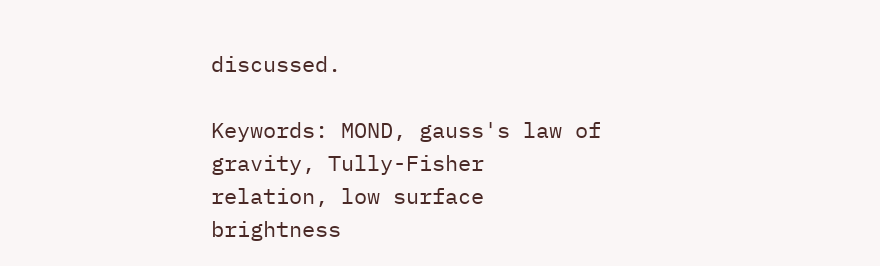discussed.

Keywords: MOND, gauss's law of gravity, Tully-Fisher relation, low surface brightness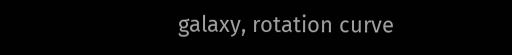galaxy, rotation curve